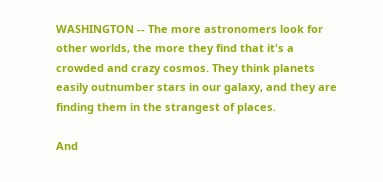WASHINGTON -- The more astronomers look for other worlds, the more they find that it's a crowded and crazy cosmos. They think planets easily outnumber stars in our galaxy, and they are finding them in the strangest of places.

And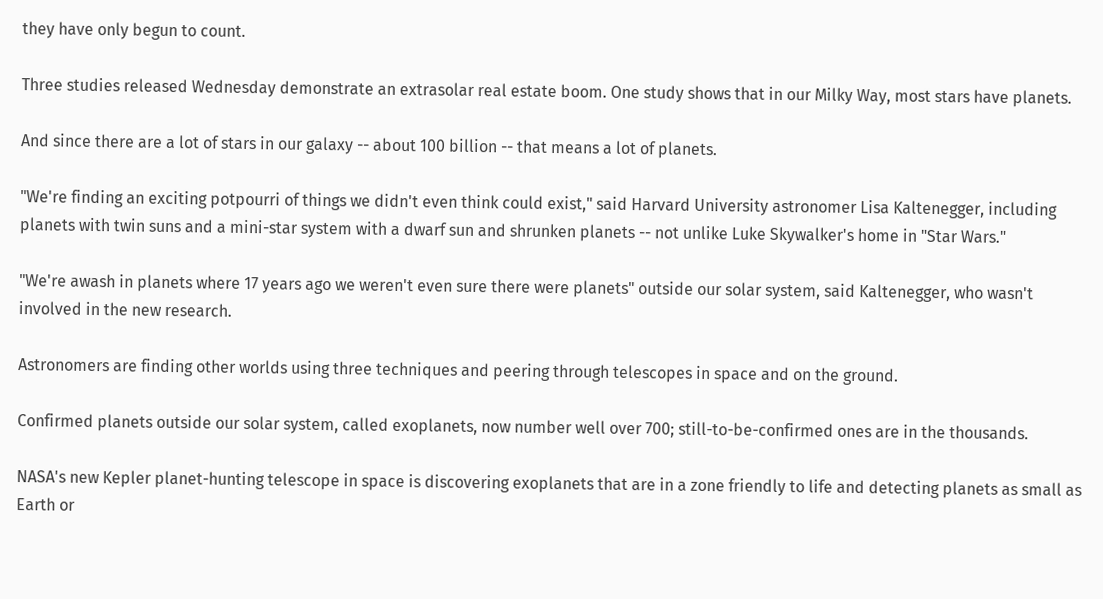they have only begun to count.

Three studies released Wednesday demonstrate an extrasolar real estate boom. One study shows that in our Milky Way, most stars have planets.

And since there are a lot of stars in our galaxy -- about 100 billion -- that means a lot of planets.

"We're finding an exciting potpourri of things we didn't even think could exist," said Harvard University astronomer Lisa Kaltenegger, including planets with twin suns and a mini-star system with a dwarf sun and shrunken planets -- not unlike Luke Skywalker's home in "Star Wars."

"We're awash in planets where 17 years ago we weren't even sure there were planets" outside our solar system, said Kaltenegger, who wasn't involved in the new research.

Astronomers are finding other worlds using three techniques and peering through telescopes in space and on the ground.

Confirmed planets outside our solar system, called exoplanets, now number well over 700; still-to-be-confirmed ones are in the thousands.

NASA's new Kepler planet-hunting telescope in space is discovering exoplanets that are in a zone friendly to life and detecting planets as small as Earth or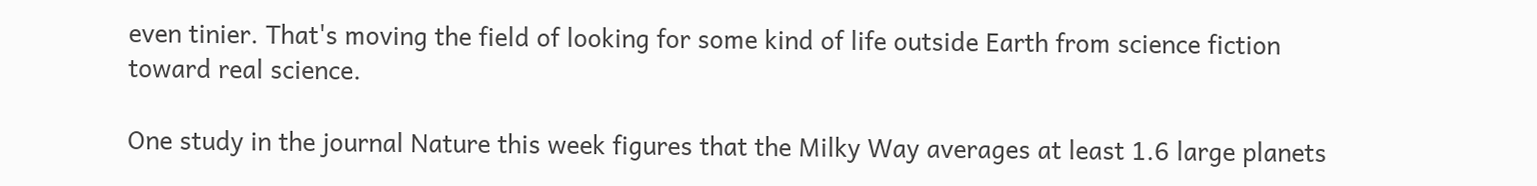even tinier. That's moving the field of looking for some kind of life outside Earth from science fiction toward real science.

One study in the journal Nature this week figures that the Milky Way averages at least 1.6 large planets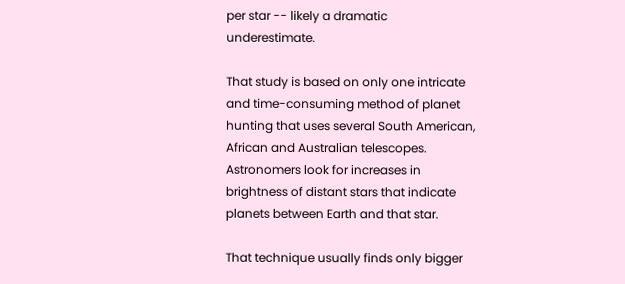per star -- likely a dramatic underestimate.

That study is based on only one intricate and time-consuming method of planet hunting that uses several South American, African and Australian telescopes. Astronomers look for increases in brightness of distant stars that indicate planets between Earth and that star.

That technique usually finds only bigger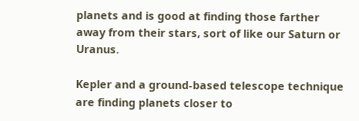planets and is good at finding those farther away from their stars, sort of like our Saturn or Uranus.

Kepler and a ground-based telescope technique are finding planets closer to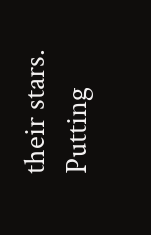their stars. Putting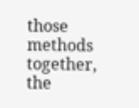those methods together, the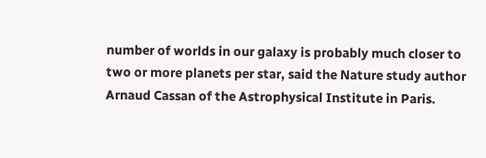number of worlds in our galaxy is probably much closer to two or more planets per star, said the Nature study author Arnaud Cassan of the Astrophysical Institute in Paris.